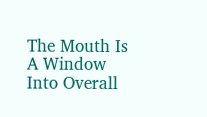The Mouth Is A Window Into Overall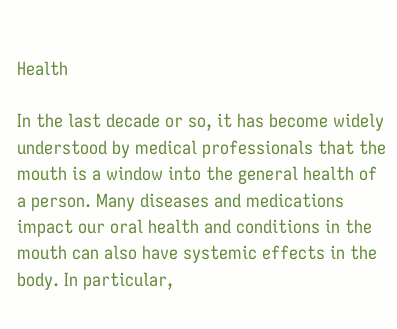Health

In the last decade or so, it has become widely understood by medical professionals that the mouth is a window into the general health of a person. Many diseases and medications impact our oral health and conditions in the mouth can also have systemic effects in the body. In particular,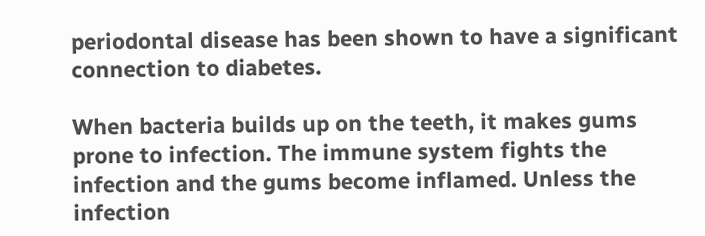periodontal disease has been shown to have a significant connection to diabetes.

When bacteria builds up on the teeth, it makes gums prone to infection. The immune system fights the infection and the gums become inflamed. Unless the infection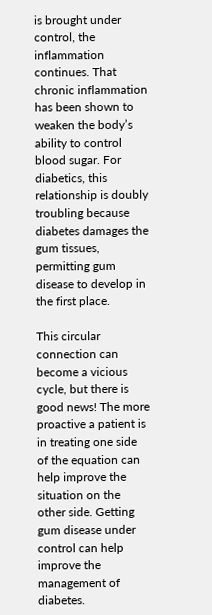is brought under control, the inflammation continues. That chronic inflammation has been shown to weaken the body’s ability to control blood sugar. For diabetics, this relationship is doubly troubling because diabetes damages the gum tissues, permitting gum disease to develop in the first place.

This circular connection can become a vicious cycle, but there is good news! The more proactive a patient is in treating one side of the equation can help improve the situation on the other side. Getting gum disease under control can help improve the management of diabetes.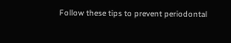Follow these tips to prevent periodontal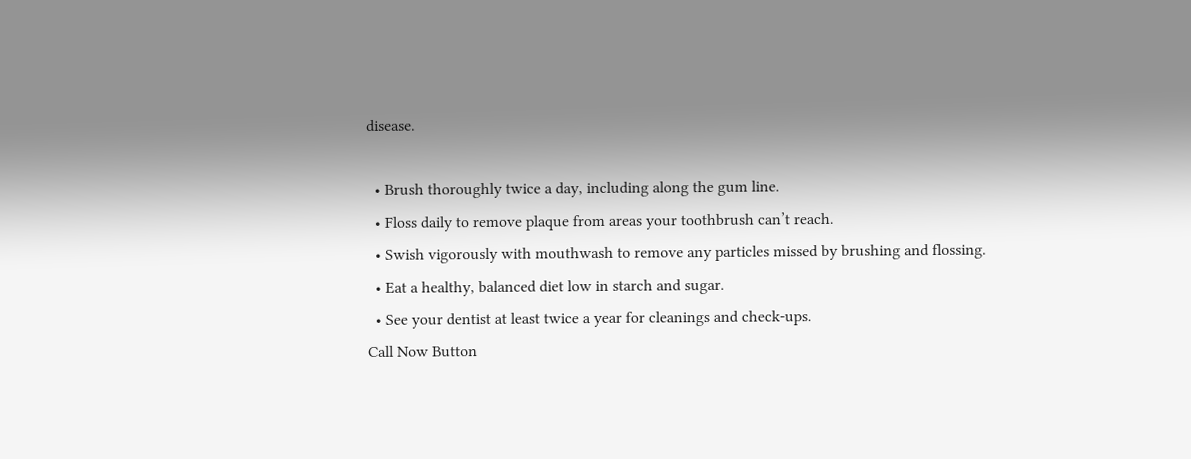disease.

  • Brush thoroughly twice a day, including along the gum line.
  • Floss daily to remove plaque from areas your toothbrush can’t reach.
  • Swish vigorously with mouthwash to remove any particles missed by brushing and flossing.
  • Eat a healthy, balanced diet low in starch and sugar.
  • See your dentist at least twice a year for cleanings and check-ups.
Call Now Button